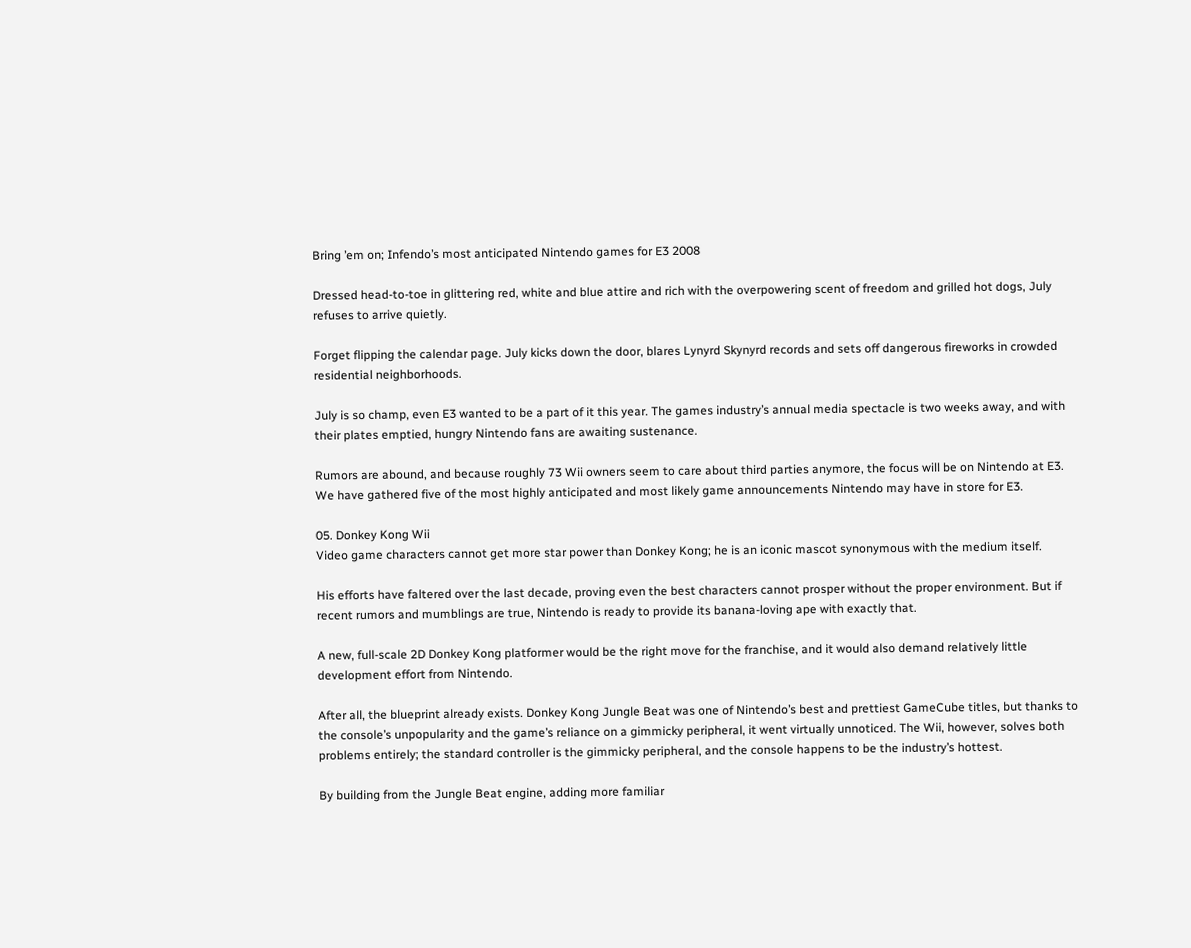Bring ’em on; Infendo’s most anticipated Nintendo games for E3 2008

Dressed head-to-toe in glittering red, white and blue attire and rich with the overpowering scent of freedom and grilled hot dogs, July refuses to arrive quietly.

Forget flipping the calendar page. July kicks down the door, blares Lynyrd Skynyrd records and sets off dangerous fireworks in crowded residential neighborhoods.

July is so champ, even E3 wanted to be a part of it this year. The games industry’s annual media spectacle is two weeks away, and with their plates emptied, hungry Nintendo fans are awaiting sustenance.

Rumors are abound, and because roughly 73 Wii owners seem to care about third parties anymore, the focus will be on Nintendo at E3. We have gathered five of the most highly anticipated and most likely game announcements Nintendo may have in store for E3.

05. Donkey Kong Wii
Video game characters cannot get more star power than Donkey Kong; he is an iconic mascot synonymous with the medium itself.

His efforts have faltered over the last decade, proving even the best characters cannot prosper without the proper environment. But if recent rumors and mumblings are true, Nintendo is ready to provide its banana-loving ape with exactly that.

A new, full-scale 2D Donkey Kong platformer would be the right move for the franchise, and it would also demand relatively little development effort from Nintendo.

After all, the blueprint already exists. Donkey Kong Jungle Beat was one of Nintendo’s best and prettiest GameCube titles, but thanks to the console’s unpopularity and the game’s reliance on a gimmicky peripheral, it went virtually unnoticed. The Wii, however, solves both problems entirely; the standard controller is the gimmicky peripheral, and the console happens to be the industry’s hottest.

By building from the Jungle Beat engine, adding more familiar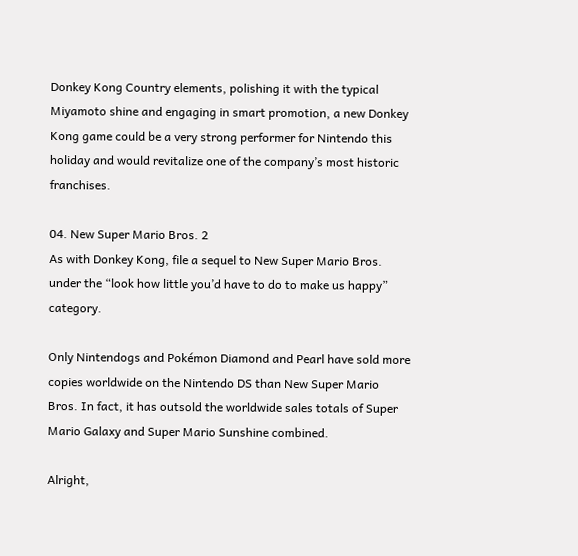Donkey Kong Country elements, polishing it with the typical Miyamoto shine and engaging in smart promotion, a new Donkey Kong game could be a very strong performer for Nintendo this holiday and would revitalize one of the company’s most historic franchises.

04. New Super Mario Bros. 2
As with Donkey Kong, file a sequel to New Super Mario Bros. under the “look how little you’d have to do to make us happy” category.

Only Nintendogs and Pokémon Diamond and Pearl have sold more copies worldwide on the Nintendo DS than New Super Mario Bros. In fact, it has outsold the worldwide sales totals of Super Mario Galaxy and Super Mario Sunshine combined.

Alright,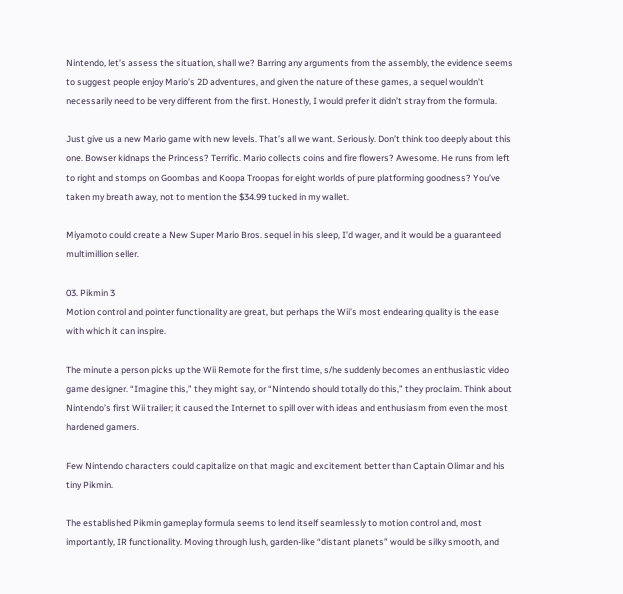Nintendo, let’s assess the situation, shall we? Barring any arguments from the assembly, the evidence seems to suggest people enjoy Mario’s 2D adventures, and given the nature of these games, a sequel wouldn’t necessarily need to be very different from the first. Honestly, I would prefer it didn’t stray from the formula.

Just give us a new Mario game with new levels. That’s all we want. Seriously. Don’t think too deeply about this one. Bowser kidnaps the Princess? Terrific. Mario collects coins and fire flowers? Awesome. He runs from left to right and stomps on Goombas and Koopa Troopas for eight worlds of pure platforming goodness? You’ve taken my breath away, not to mention the $34.99 tucked in my wallet.

Miyamoto could create a New Super Mario Bros. sequel in his sleep, I’d wager, and it would be a guaranteed multimillion seller.

03. Pikmin 3
Motion control and pointer functionality are great, but perhaps the Wii’s most endearing quality is the ease with which it can inspire.

The minute a person picks up the Wii Remote for the first time, s/he suddenly becomes an enthusiastic video game designer. “Imagine this,” they might say, or “Nintendo should totally do this,” they proclaim. Think about Nintendo’s first Wii trailer; it caused the Internet to spill over with ideas and enthusiasm from even the most hardened gamers.

Few Nintendo characters could capitalize on that magic and excitement better than Captain Olimar and his tiny Pikmin.

The established Pikmin gameplay formula seems to lend itself seamlessly to motion control and, most importantly, IR functionality. Moving through lush, garden-like “distant planets” would be silky smooth, and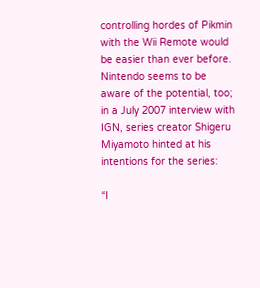controlling hordes of Pikmin with the Wii Remote would be easier than ever before. Nintendo seems to be aware of the potential, too; in a July 2007 interview with IGN, series creator Shigeru Miyamoto hinted at his intentions for the series:

“I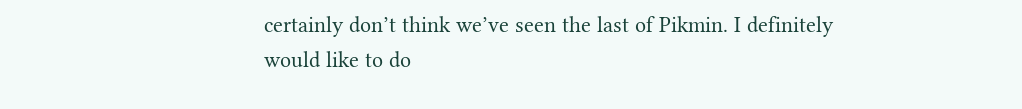certainly don’t think we’ve seen the last of Pikmin. I definitely would like to do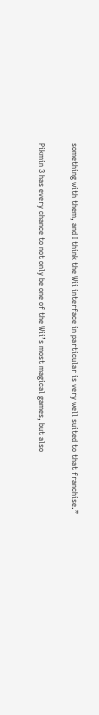something with them, and I think the Wii interface in particular is very well suited to that franchise.”

Pikmin 3 has every chance to not only be one of the Wii’s most magical games, but also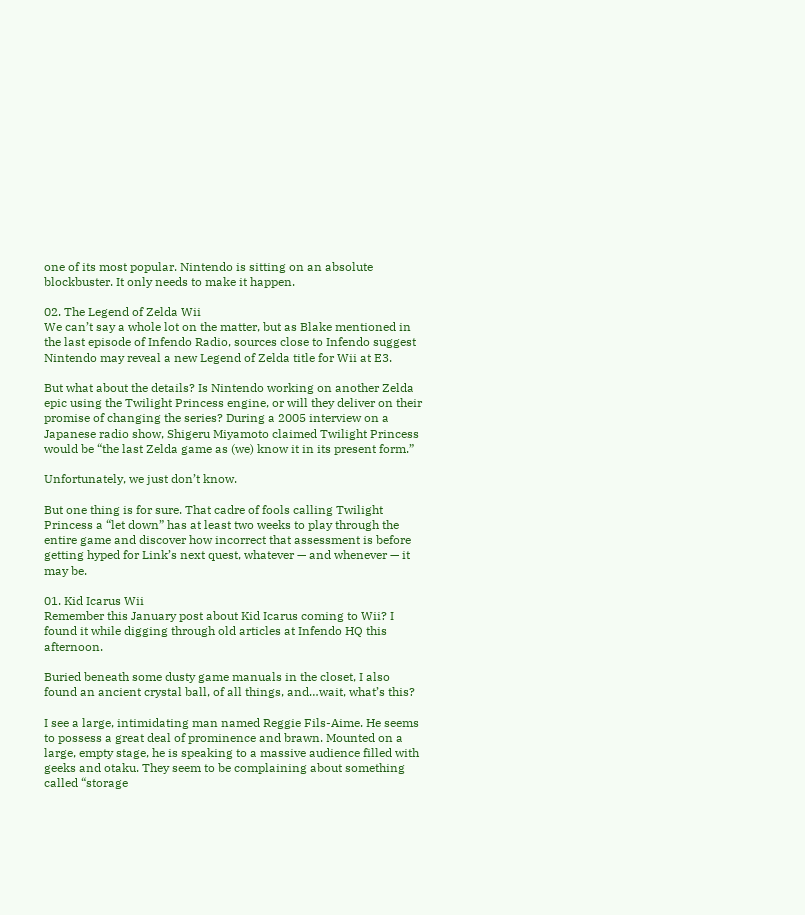one of its most popular. Nintendo is sitting on an absolute blockbuster. It only needs to make it happen.

02. The Legend of Zelda Wii
We can’t say a whole lot on the matter, but as Blake mentioned in the last episode of Infendo Radio, sources close to Infendo suggest Nintendo may reveal a new Legend of Zelda title for Wii at E3.

But what about the details? Is Nintendo working on another Zelda epic using the Twilight Princess engine, or will they deliver on their promise of changing the series? During a 2005 interview on a Japanese radio show, Shigeru Miyamoto claimed Twilight Princess would be “the last Zelda game as (we) know it in its present form.”

Unfortunately, we just don’t know.

But one thing is for sure. That cadre of fools calling Twilight Princess a “let down” has at least two weeks to play through the entire game and discover how incorrect that assessment is before getting hyped for Link’s next quest, whatever — and whenever — it may be.

01. Kid Icarus Wii
Remember this January post about Kid Icarus coming to Wii? I found it while digging through old articles at Infendo HQ this afternoon.

Buried beneath some dusty game manuals in the closet, I also found an ancient crystal ball, of all things, and…wait, what’s this?

I see a large, intimidating man named Reggie Fils-Aime. He seems to possess a great deal of prominence and brawn. Mounted on a large, empty stage, he is speaking to a massive audience filled with geeks and otaku. They seem to be complaining about something called “storage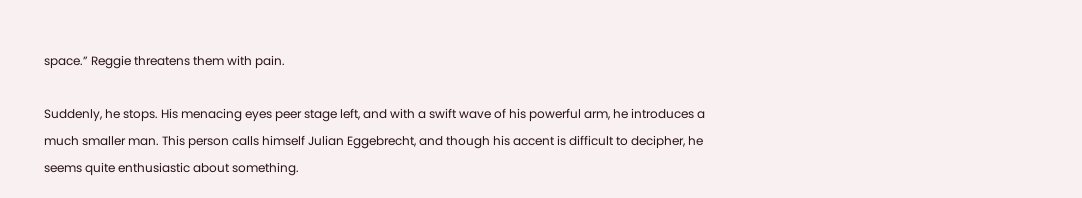space.” Reggie threatens them with pain.

Suddenly, he stops. His menacing eyes peer stage left, and with a swift wave of his powerful arm, he introduces a much smaller man. This person calls himself Julian Eggebrecht, and though his accent is difficult to decipher, he seems quite enthusiastic about something.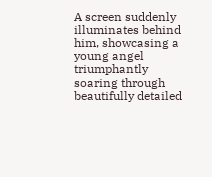A screen suddenly illuminates behind him, showcasing a young angel triumphantly soaring through beautifully detailed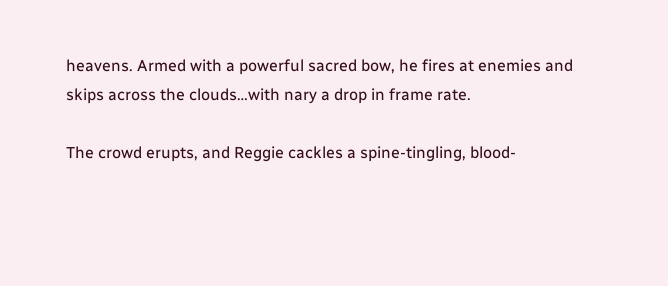heavens. Armed with a powerful sacred bow, he fires at enemies and skips across the clouds…with nary a drop in frame rate.

The crowd erupts, and Reggie cackles a spine-tingling, blood-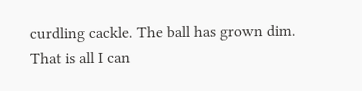curdling cackle. The ball has grown dim. That is all I can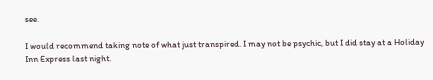see.

I would recommend taking note of what just transpired. I may not be psychic, but I did stay at a Holiday Inn Express last night.